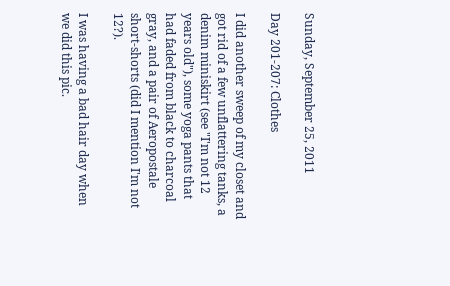Sunday, September 25, 2011

Day 201-207: Clothes

I did another sweep of my closet and got rid of a few unflattering tanks, a denim miniskirt (see "I'm not 12 years old"), some yoga pants that had faded from black to charcoal gray, and a pair of Aeropostale short-shorts (did I mention I'm not 12?).

I was having a bad hair day when we did this pic.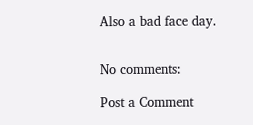Also a bad face day.


No comments:

Post a Comment